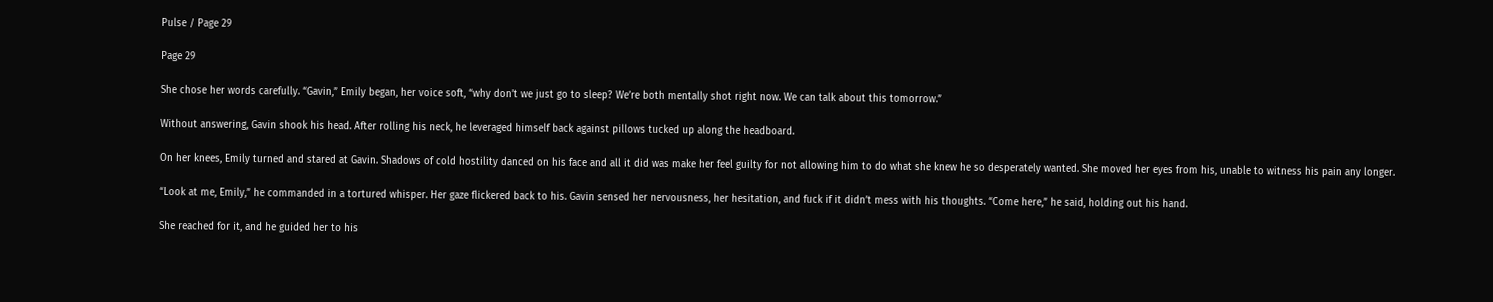Pulse / Page 29

Page 29

She chose her words carefully. “Gavin,” Emily began, her voice soft, “why don’t we just go to sleep? We’re both mentally shot right now. We can talk about this tomorrow.”

Without answering, Gavin shook his head. After rolling his neck, he leveraged himself back against pillows tucked up along the headboard.

On her knees, Emily turned and stared at Gavin. Shadows of cold hostility danced on his face and all it did was make her feel guilty for not allowing him to do what she knew he so desperately wanted. She moved her eyes from his, unable to witness his pain any longer.

“Look at me, Emily,” he commanded in a tortured whisper. Her gaze flickered back to his. Gavin sensed her nervousness, her hesitation, and fuck if it didn’t mess with his thoughts. “Come here,” he said, holding out his hand.

She reached for it, and he guided her to his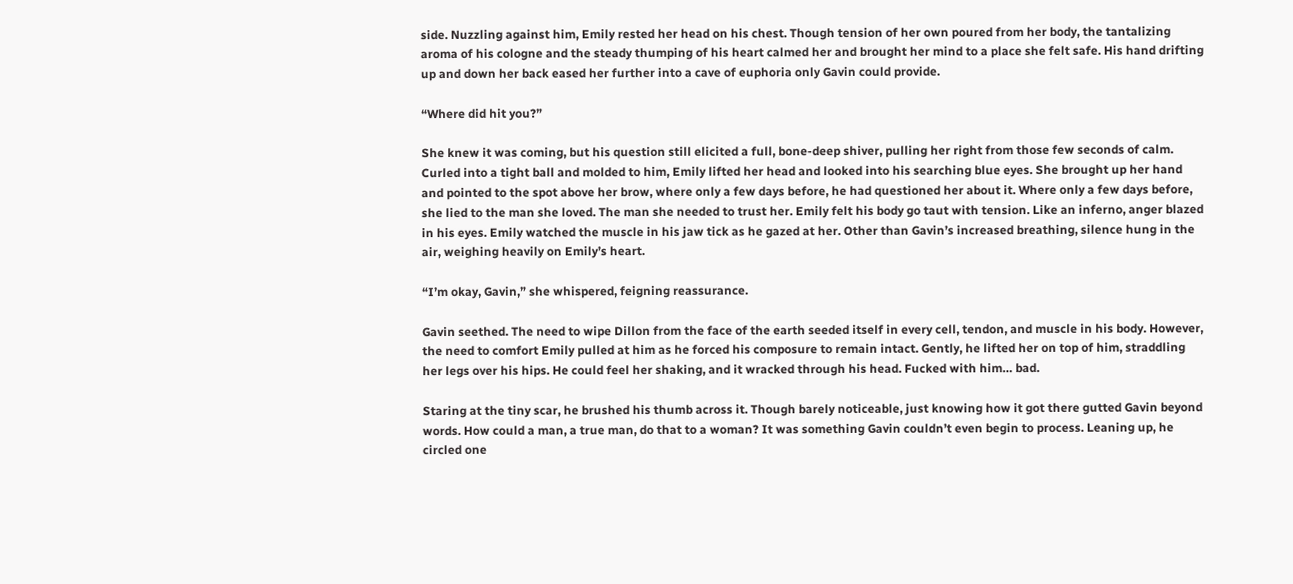side. Nuzzling against him, Emily rested her head on his chest. Though tension of her own poured from her body, the tantalizing aroma of his cologne and the steady thumping of his heart calmed her and brought her mind to a place she felt safe. His hand drifting up and down her back eased her further into a cave of euphoria only Gavin could provide.

“Where did hit you?”

She knew it was coming, but his question still elicited a full, bone-deep shiver, pulling her right from those few seconds of calm. Curled into a tight ball and molded to him, Emily lifted her head and looked into his searching blue eyes. She brought up her hand and pointed to the spot above her brow, where only a few days before, he had questioned her about it. Where only a few days before, she lied to the man she loved. The man she needed to trust her. Emily felt his body go taut with tension. Like an inferno, anger blazed in his eyes. Emily watched the muscle in his jaw tick as he gazed at her. Other than Gavin’s increased breathing, silence hung in the air, weighing heavily on Emily’s heart.

“I’m okay, Gavin,” she whispered, feigning reassurance.

Gavin seethed. The need to wipe Dillon from the face of the earth seeded itself in every cell, tendon, and muscle in his body. However, the need to comfort Emily pulled at him as he forced his composure to remain intact. Gently, he lifted her on top of him, straddling her legs over his hips. He could feel her shaking, and it wracked through his head. Fucked with him… bad.

Staring at the tiny scar, he brushed his thumb across it. Though barely noticeable, just knowing how it got there gutted Gavin beyond words. How could a man, a true man, do that to a woman? It was something Gavin couldn’t even begin to process. Leaning up, he circled one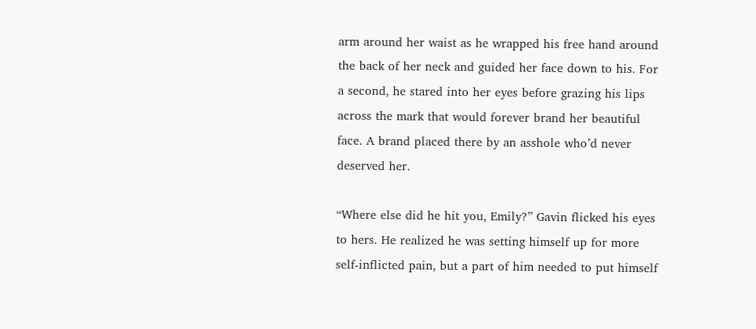arm around her waist as he wrapped his free hand around the back of her neck and guided her face down to his. For a second, he stared into her eyes before grazing his lips across the mark that would forever brand her beautiful face. A brand placed there by an asshole who’d never deserved her.

“Where else did he hit you, Emily?” Gavin flicked his eyes to hers. He realized he was setting himself up for more self-inflicted pain, but a part of him needed to put himself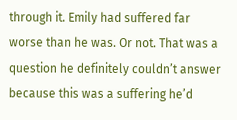through it. Emily had suffered far worse than he was. Or not. That was a question he definitely couldn’t answer because this was a suffering he’d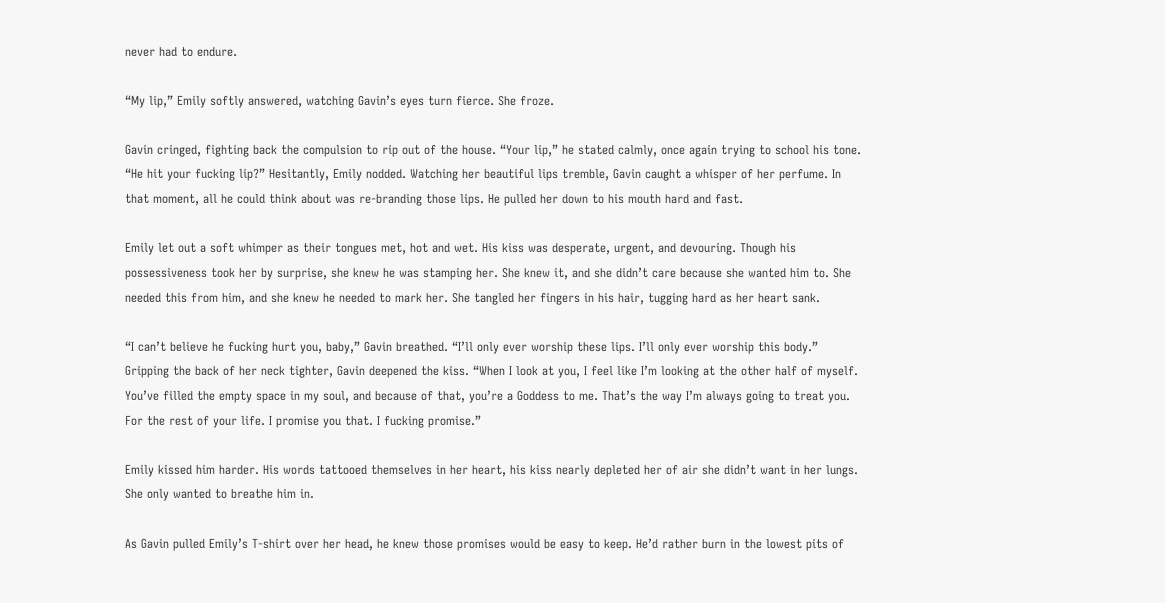never had to endure.

“My lip,” Emily softly answered, watching Gavin’s eyes turn fierce. She froze.

Gavin cringed, fighting back the compulsion to rip out of the house. “Your lip,” he stated calmly, once again trying to school his tone. “He hit your fucking lip?” Hesitantly, Emily nodded. Watching her beautiful lips tremble, Gavin caught a whisper of her perfume. In that moment, all he could think about was re-branding those lips. He pulled her down to his mouth hard and fast.

Emily let out a soft whimper as their tongues met, hot and wet. His kiss was desperate, urgent, and devouring. Though his possessiveness took her by surprise, she knew he was stamping her. She knew it, and she didn’t care because she wanted him to. She needed this from him, and she knew he needed to mark her. She tangled her fingers in his hair, tugging hard as her heart sank.

“I can’t believe he fucking hurt you, baby,” Gavin breathed. “I’ll only ever worship these lips. I’ll only ever worship this body.” Gripping the back of her neck tighter, Gavin deepened the kiss. “When I look at you, I feel like I’m looking at the other half of myself. You’ve filled the empty space in my soul, and because of that, you’re a Goddess to me. That’s the way I’m always going to treat you. For the rest of your life. I promise you that. I fucking promise.”

Emily kissed him harder. His words tattooed themselves in her heart, his kiss nearly depleted her of air she didn’t want in her lungs. She only wanted to breathe him in.

As Gavin pulled Emily’s T-shirt over her head, he knew those promises would be easy to keep. He’d rather burn in the lowest pits of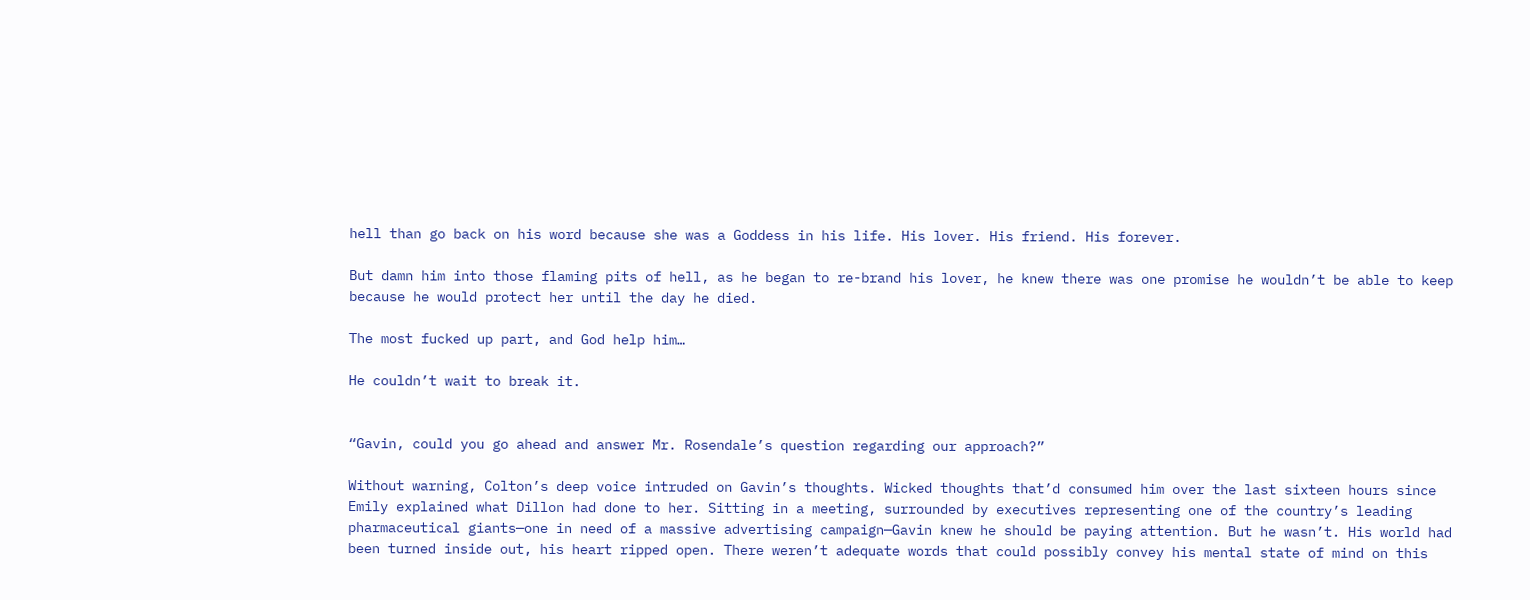hell than go back on his word because she was a Goddess in his life. His lover. His friend. His forever.

But damn him into those flaming pits of hell, as he began to re-brand his lover, he knew there was one promise he wouldn’t be able to keep because he would protect her until the day he died.

The most fucked up part, and God help him…

He couldn’t wait to break it.


“Gavin, could you go ahead and answer Mr. Rosendale’s question regarding our approach?”

Without warning, Colton’s deep voice intruded on Gavin’s thoughts. Wicked thoughts that’d consumed him over the last sixteen hours since Emily explained what Dillon had done to her. Sitting in a meeting, surrounded by executives representing one of the country’s leading pharmaceutical giants—one in need of a massive advertising campaign—Gavin knew he should be paying attention. But he wasn’t. His world had been turned inside out, his heart ripped open. There weren’t adequate words that could possibly convey his mental state of mind on this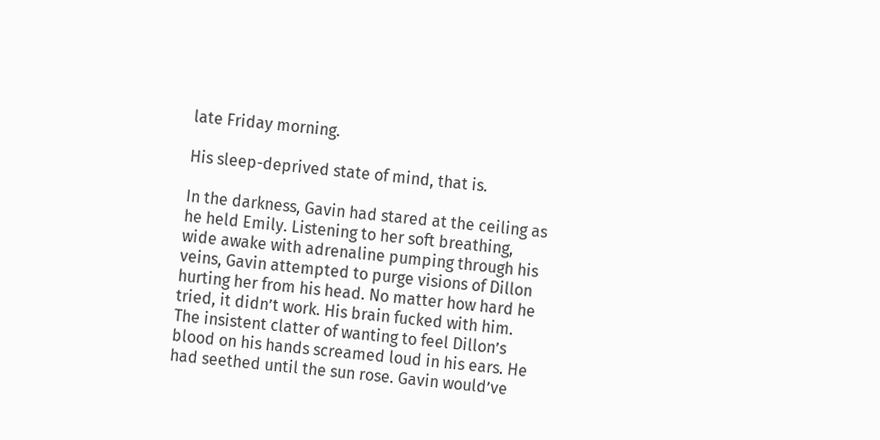late Friday morning.

His sleep-deprived state of mind, that is.

In the darkness, Gavin had stared at the ceiling as he held Emily. Listening to her soft breathing, wide awake with adrenaline pumping through his veins, Gavin attempted to purge visions of Dillon hurting her from his head. No matter how hard he tried, it didn’t work. His brain fucked with him. The insistent clatter of wanting to feel Dillon’s blood on his hands screamed loud in his ears. He had seethed until the sun rose. Gavin would’ve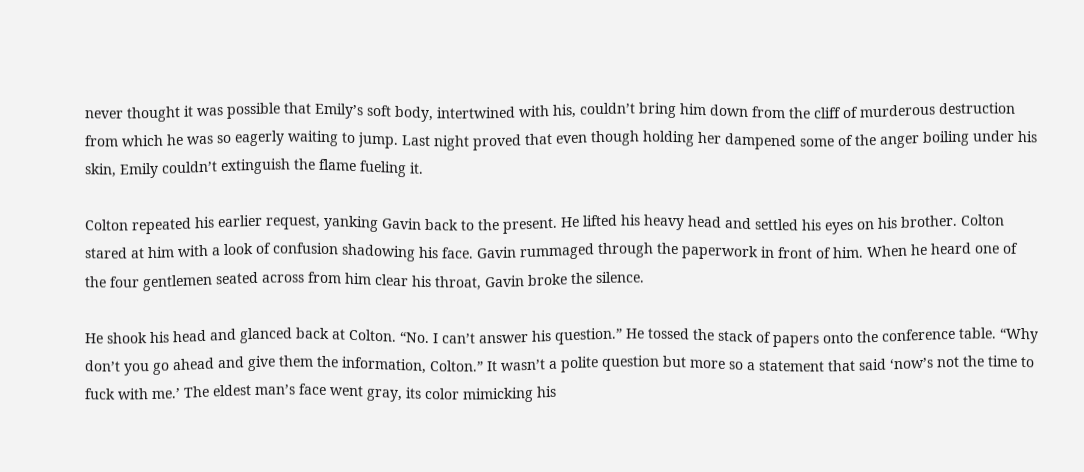never thought it was possible that Emily’s soft body, intertwined with his, couldn’t bring him down from the cliff of murderous destruction from which he was so eagerly waiting to jump. Last night proved that even though holding her dampened some of the anger boiling under his skin, Emily couldn’t extinguish the flame fueling it.

Colton repeated his earlier request, yanking Gavin back to the present. He lifted his heavy head and settled his eyes on his brother. Colton stared at him with a look of confusion shadowing his face. Gavin rummaged through the paperwork in front of him. When he heard one of the four gentlemen seated across from him clear his throat, Gavin broke the silence.

He shook his head and glanced back at Colton. “No. I can’t answer his question.” He tossed the stack of papers onto the conference table. “Why don’t you go ahead and give them the information, Colton.” It wasn’t a polite question but more so a statement that said ‘now’s not the time to fuck with me.’ The eldest man’s face went gray, its color mimicking his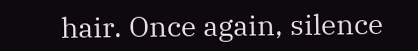hair. Once again, silence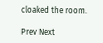cloaked the room.

Prev Next